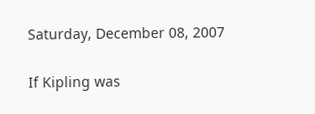Saturday, December 08, 2007

If Kipling was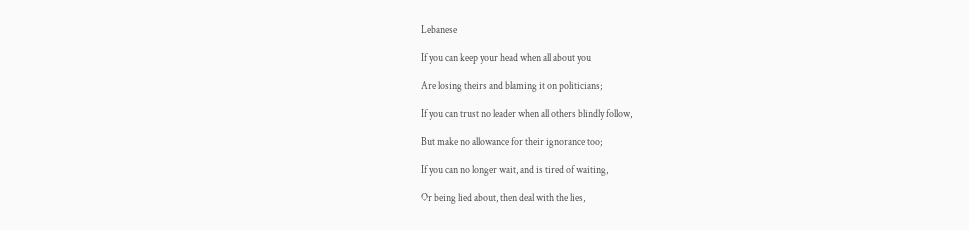Lebanese

If you can keep your head when all about you

Are losing theirs and blaming it on politicians;

If you can trust no leader when all others blindly follow,

But make no allowance for their ignorance too;

If you can no longer wait, and is tired of waiting,

Or being lied about, then deal with the lies,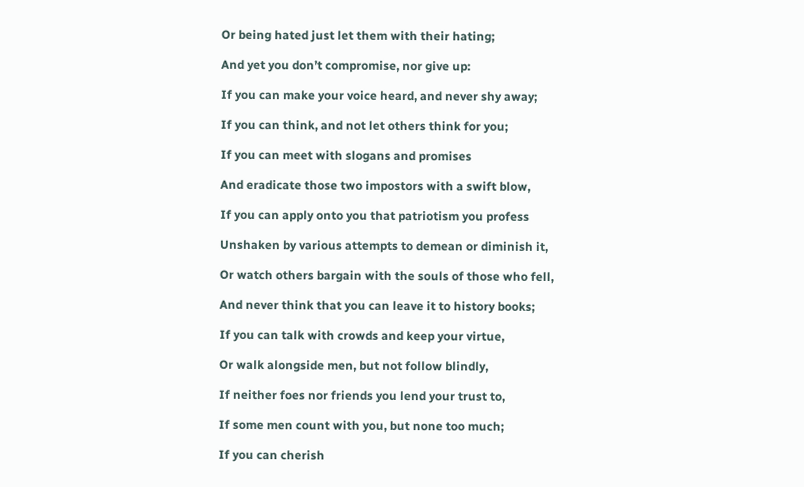Or being hated just let them with their hating;

And yet you don’t compromise, nor give up:

If you can make your voice heard, and never shy away;

If you can think, and not let others think for you;

If you can meet with slogans and promises

And eradicate those two impostors with a swift blow,

If you can apply onto you that patriotism you profess

Unshaken by various attempts to demean or diminish it,

Or watch others bargain with the souls of those who fell,

And never think that you can leave it to history books;

If you can talk with crowds and keep your virtue,

Or walk alongside men, but not follow blindly,

If neither foes nor friends you lend your trust to,

If some men count with you, but none too much;

If you can cherish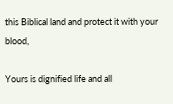this Biblical land and protect it with your blood,

Yours is dignified life and all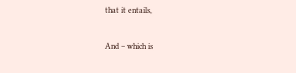that it entails,

And – which is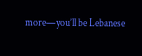more—you’ll be Lebanese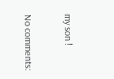my son !

No comments: